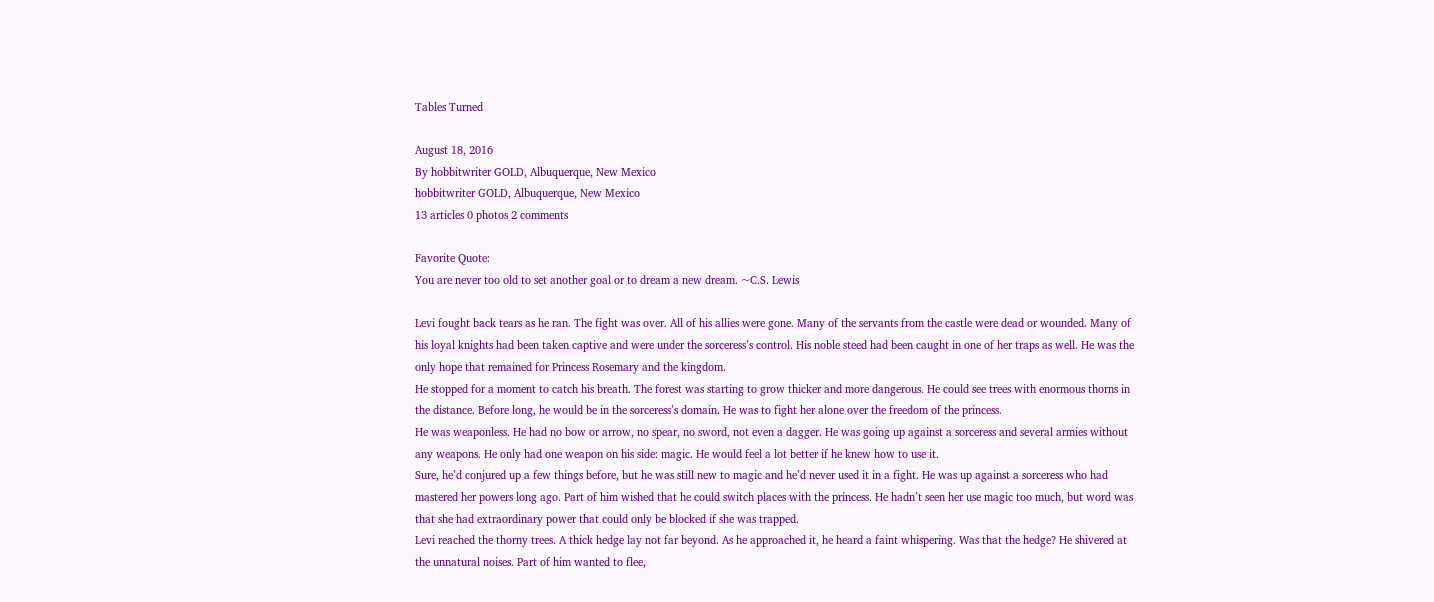Tables Turned

August 18, 2016
By hobbitwriter GOLD, Albuquerque, New Mexico
hobbitwriter GOLD, Albuquerque, New Mexico
13 articles 0 photos 2 comments

Favorite Quote:
You are never too old to set another goal or to dream a new dream. ~C.S. Lewis

Levi fought back tears as he ran. The fight was over. All of his allies were gone. Many of the servants from the castle were dead or wounded. Many of his loyal knights had been taken captive and were under the sorceress’s control. His noble steed had been caught in one of her traps as well. He was the only hope that remained for Princess Rosemary and the kingdom.
He stopped for a moment to catch his breath. The forest was starting to grow thicker and more dangerous. He could see trees with enormous thorns in the distance. Before long, he would be in the sorceress’s domain. He was to fight her alone over the freedom of the princess.
He was weaponless. He had no bow or arrow, no spear, no sword, not even a dagger. He was going up against a sorceress and several armies without any weapons. He only had one weapon on his side: magic. He would feel a lot better if he knew how to use it.
Sure, he’d conjured up a few things before, but he was still new to magic and he’d never used it in a fight. He was up against a sorceress who had mastered her powers long ago. Part of him wished that he could switch places with the princess. He hadn’t seen her use magic too much, but word was that she had extraordinary power that could only be blocked if she was trapped.
Levi reached the thorny trees. A thick hedge lay not far beyond. As he approached it, he heard a faint whispering. Was that the hedge? He shivered at the unnatural noises. Part of him wanted to flee,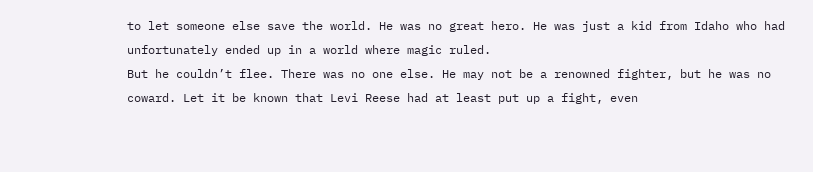to let someone else save the world. He was no great hero. He was just a kid from Idaho who had unfortunately ended up in a world where magic ruled.
But he couldn’t flee. There was no one else. He may not be a renowned fighter, but he was no coward. Let it be known that Levi Reese had at least put up a fight, even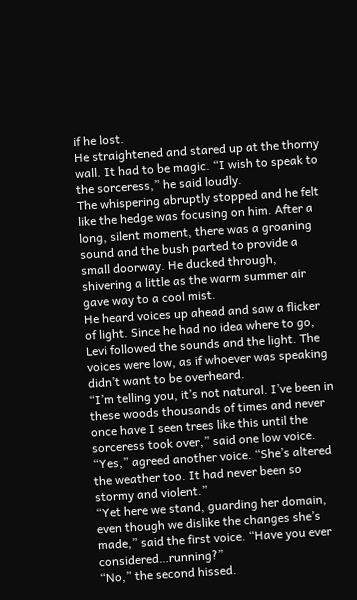if he lost.
He straightened and stared up at the thorny wall. It had to be magic. “I wish to speak to the sorceress,” he said loudly.
The whispering abruptly stopped and he felt like the hedge was focusing on him. After a long, silent moment, there was a groaning sound and the bush parted to provide a small doorway. He ducked through, shivering a little as the warm summer air gave way to a cool mist.
He heard voices up ahead and saw a flicker of light. Since he had no idea where to go, Levi followed the sounds and the light. The voices were low, as if whoever was speaking didn’t want to be overheard.
“I’m telling you, it’s not natural. I’ve been in these woods thousands of times and never once have I seen trees like this until the sorceress took over,” said one low voice.
“Yes,” agreed another voice. “She’s altered the weather too. It had never been so stormy and violent.”
“Yet here we stand, guarding her domain, even though we dislike the changes she’s made,” said the first voice. “Have you ever considered…running?”
“No,” the second hissed.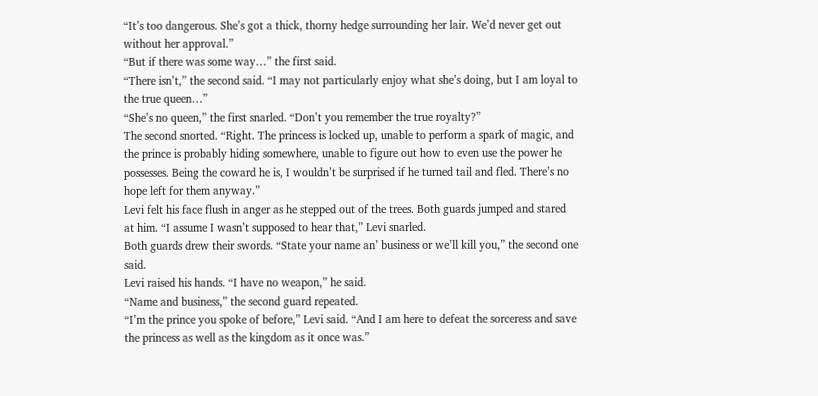“It’s too dangerous. She’s got a thick, thorny hedge surrounding her lair. We’d never get out without her approval.”
“But if there was some way…” the first said.
“There isn’t,” the second said. “I may not particularly enjoy what she’s doing, but I am loyal to the true queen…”
“She’s no queen,” the first snarled. “Don’t you remember the true royalty?”
The second snorted. “Right. The princess is locked up, unable to perform a spark of magic, and the prince is probably hiding somewhere, unable to figure out how to even use the power he possesses. Being the coward he is, I wouldn’t be surprised if he turned tail and fled. There’s no hope left for them anyway.”
Levi felt his face flush in anger as he stepped out of the trees. Both guards jumped and stared at him. “I assume I wasn’t supposed to hear that,” Levi snarled.
Both guards drew their swords. “State your name an’ business or we’ll kill you,” the second one said.
Levi raised his hands. “I have no weapon,” he said.
“Name and business,” the second guard repeated.
“I’m the prince you spoke of before,” Levi said. “And I am here to defeat the sorceress and save the princess as well as the kingdom as it once was.”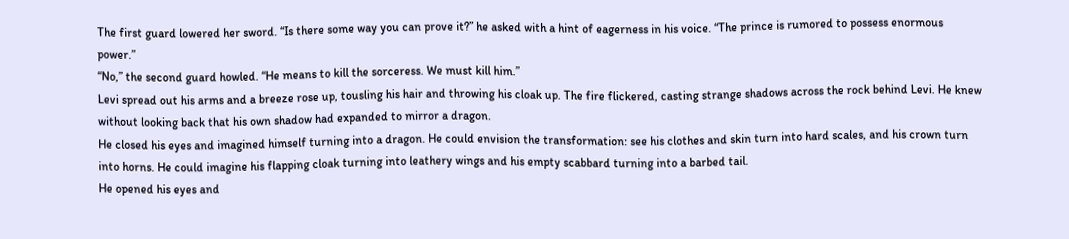The first guard lowered her sword. “Is there some way you can prove it?” he asked with a hint of eagerness in his voice. “The prince is rumored to possess enormous power.”
“No,” the second guard howled. “He means to kill the sorceress. We must kill him.”
Levi spread out his arms and a breeze rose up, tousling his hair and throwing his cloak up. The fire flickered, casting strange shadows across the rock behind Levi. He knew without looking back that his own shadow had expanded to mirror a dragon.
He closed his eyes and imagined himself turning into a dragon. He could envision the transformation: see his clothes and skin turn into hard scales, and his crown turn into horns. He could imagine his flapping cloak turning into leathery wings and his empty scabbard turning into a barbed tail.
He opened his eyes and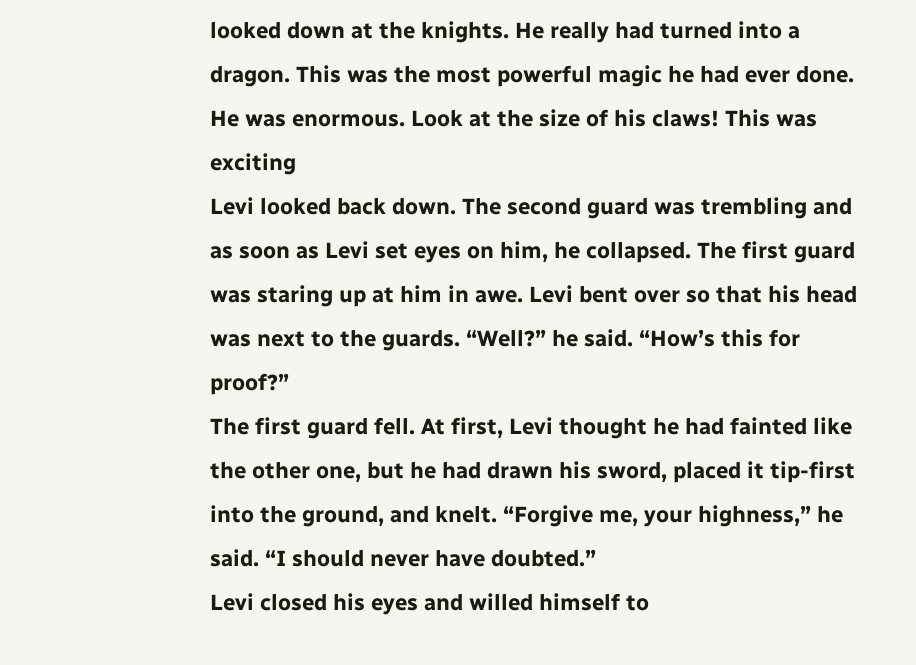looked down at the knights. He really had turned into a dragon. This was the most powerful magic he had ever done. He was enormous. Look at the size of his claws! This was exciting
Levi looked back down. The second guard was trembling and as soon as Levi set eyes on him, he collapsed. The first guard was staring up at him in awe. Levi bent over so that his head was next to the guards. “Well?” he said. “How’s this for proof?”
The first guard fell. At first, Levi thought he had fainted like the other one, but he had drawn his sword, placed it tip-first into the ground, and knelt. “Forgive me, your highness,” he said. “I should never have doubted.”
Levi closed his eyes and willed himself to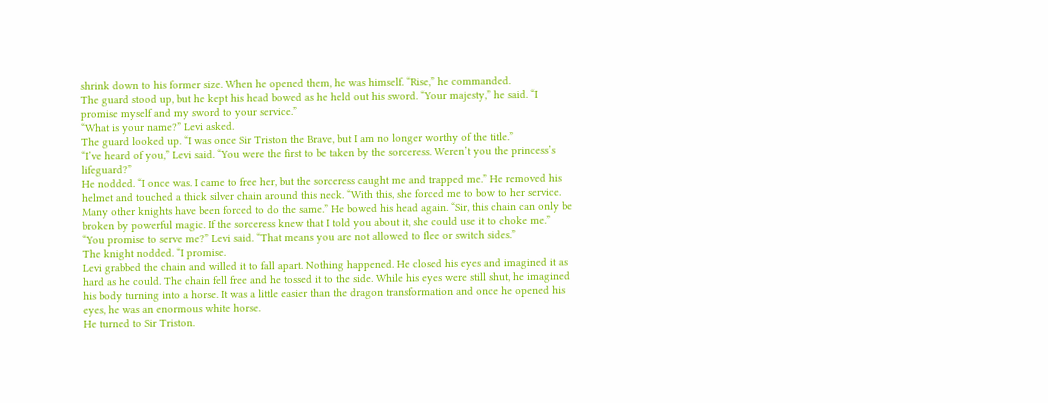shrink down to his former size. When he opened them, he was himself. “Rise,” he commanded.
The guard stood up, but he kept his head bowed as he held out his sword. “Your majesty,” he said. “I promise myself and my sword to your service.”
“What is your name?” Levi asked.
The guard looked up. “I was once Sir Triston the Brave, but I am no longer worthy of the title.”
“I’ve heard of you,” Levi said. “You were the first to be taken by the sorceress. Weren’t you the princess’s lifeguard?”
He nodded. “I once was. I came to free her, but the sorceress caught me and trapped me.” He removed his helmet and touched a thick silver chain around this neck. “With this, she forced me to bow to her service. Many other knights have been forced to do the same.” He bowed his head again. “Sir, this chain can only be broken by powerful magic. If the sorceress knew that I told you about it, she could use it to choke me.”
“You promise to serve me?” Levi said. “That means you are not allowed to flee or switch sides.”
The knight nodded. “I promise.
Levi grabbed the chain and willed it to fall apart. Nothing happened. He closed his eyes and imagined it as hard as he could. The chain fell free and he tossed it to the side. While his eyes were still shut, he imagined his body turning into a horse. It was a little easier than the dragon transformation and once he opened his eyes, he was an enormous white horse.
He turned to Sir Triston.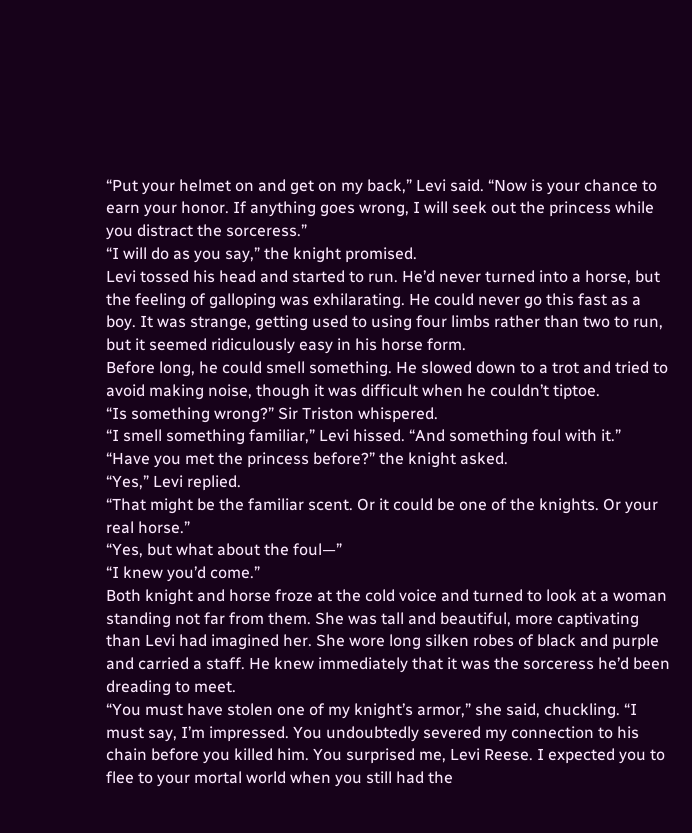“Put your helmet on and get on my back,” Levi said. “Now is your chance to earn your honor. If anything goes wrong, I will seek out the princess while you distract the sorceress.”
“I will do as you say,” the knight promised.
Levi tossed his head and started to run. He’d never turned into a horse, but the feeling of galloping was exhilarating. He could never go this fast as a boy. It was strange, getting used to using four limbs rather than two to run, but it seemed ridiculously easy in his horse form.
Before long, he could smell something. He slowed down to a trot and tried to avoid making noise, though it was difficult when he couldn’t tiptoe.
“Is something wrong?” Sir Triston whispered.
“I smell something familiar,” Levi hissed. “And something foul with it.”
“Have you met the princess before?” the knight asked.
“Yes,” Levi replied.
“That might be the familiar scent. Or it could be one of the knights. Or your real horse.”
“Yes, but what about the foul—”
“I knew you’d come.”
Both knight and horse froze at the cold voice and turned to look at a woman standing not far from them. She was tall and beautiful, more captivating than Levi had imagined her. She wore long silken robes of black and purple and carried a staff. He knew immediately that it was the sorceress he’d been dreading to meet.
“You must have stolen one of my knight’s armor,” she said, chuckling. “I must say, I’m impressed. You undoubtedly severed my connection to his chain before you killed him. You surprised me, Levi Reese. I expected you to flee to your mortal world when you still had the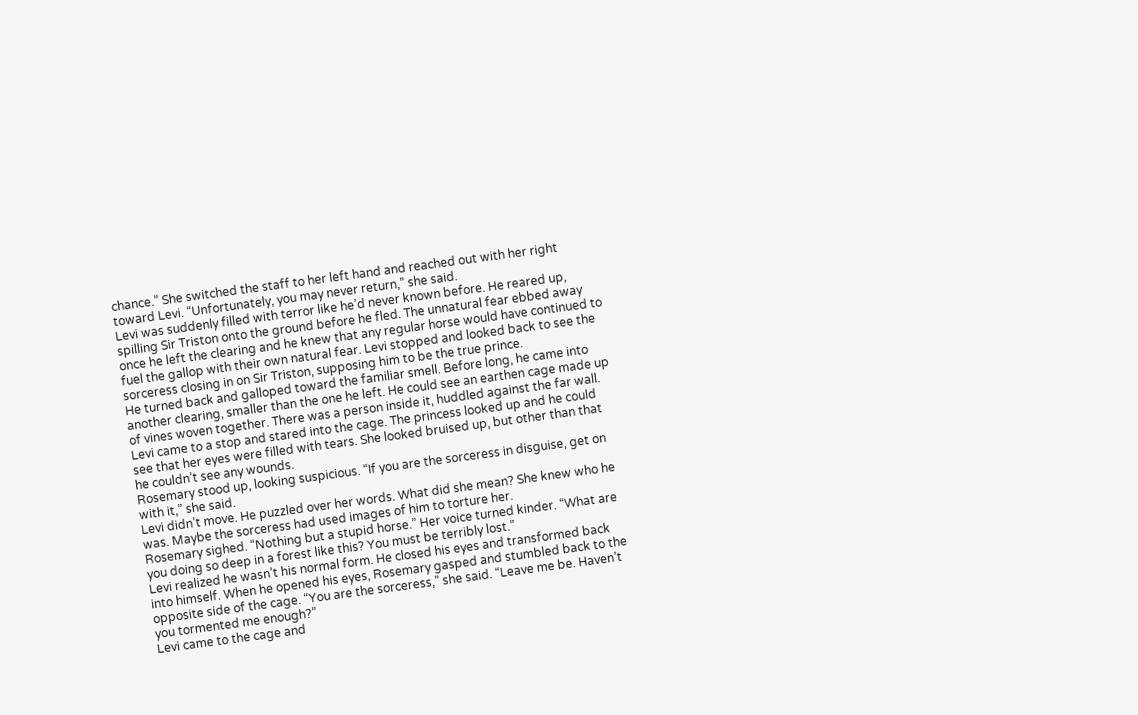chance.” She switched the staff to her left hand and reached out with her right toward Levi. “Unfortunately, you may never return,” she said.
Levi was suddenly filled with terror like he’d never known before. He reared up, spilling Sir Triston onto the ground before he fled. The unnatural fear ebbed away once he left the clearing and he knew that any regular horse would have continued to fuel the gallop with their own natural fear. Levi stopped and looked back to see the sorceress closing in on Sir Triston, supposing him to be the true prince.
He turned back and galloped toward the familiar smell. Before long, he came into another clearing, smaller than the one he left. He could see an earthen cage made up of vines woven together. There was a person inside it, huddled against the far wall.
Levi came to a stop and stared into the cage. The princess looked up and he could see that her eyes were filled with tears. She looked bruised up, but other than that he couldn’t see any wounds.
Rosemary stood up, looking suspicious. “If you are the sorceress in disguise, get on with it,” she said.
Levi didn’t move. He puzzled over her words. What did she mean? She knew who he was. Maybe the sorceress had used images of him to torture her.
Rosemary sighed. “Nothing but a stupid horse.” Her voice turned kinder. “What are you doing so deep in a forest like this? You must be terribly lost.”
Levi realized he wasn’t his normal form. He closed his eyes and transformed back into himself. When he opened his eyes, Rosemary gasped and stumbled back to the opposite side of the cage. “You are the sorceress,” she said. “Leave me be. Haven’t you tormented me enough?”
Levi came to the cage and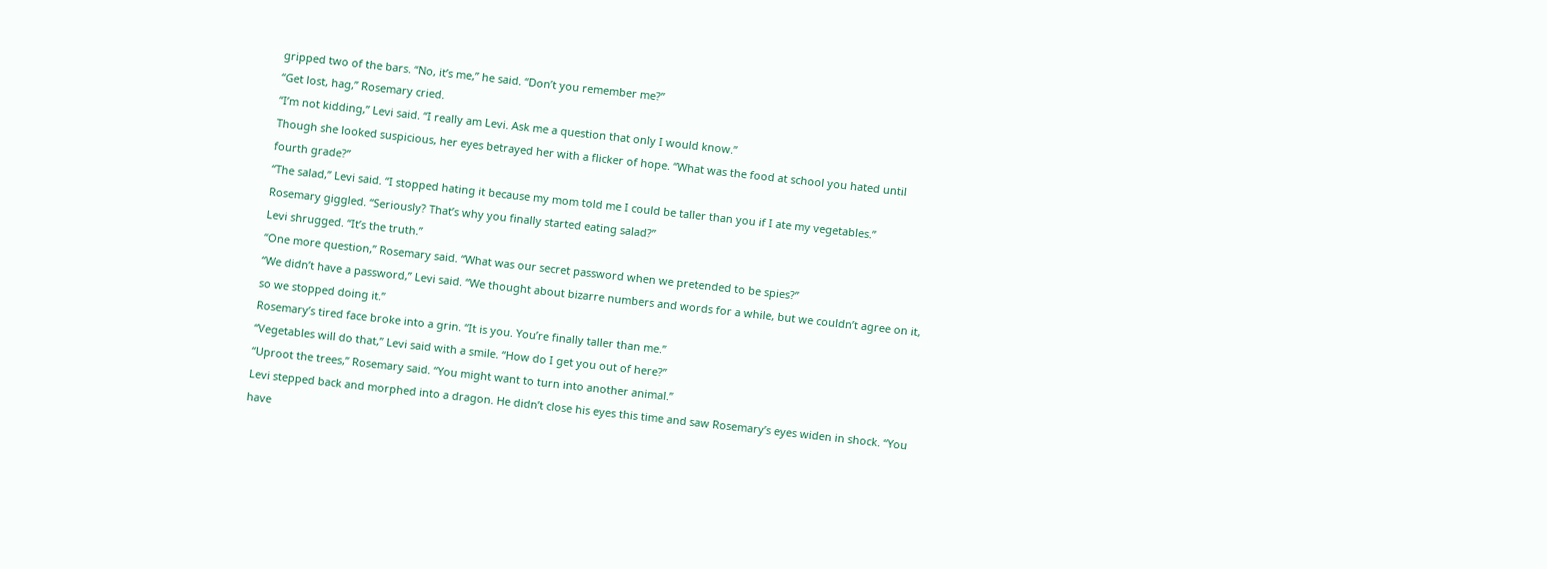gripped two of the bars. “No, it’s me,” he said. “Don’t you remember me?”
“Get lost, hag,” Rosemary cried.
“I’m not kidding,” Levi said. “I really am Levi. Ask me a question that only I would know.”
Though she looked suspicious, her eyes betrayed her with a flicker of hope. “What was the food at school you hated until fourth grade?”
“The salad,” Levi said. “I stopped hating it because my mom told me I could be taller than you if I ate my vegetables.”
Rosemary giggled. “Seriously? That’s why you finally started eating salad?”
Levi shrugged. “It’s the truth.”
“One more question,” Rosemary said. “What was our secret password when we pretended to be spies?”
“We didn’t have a password,” Levi said. “We thought about bizarre numbers and words for a while, but we couldn’t agree on it, so we stopped doing it.”
Rosemary’s tired face broke into a grin. “It is you. You’re finally taller than me.”
“Vegetables will do that,” Levi said with a smile. “How do I get you out of here?”
“Uproot the trees,” Rosemary said. “You might want to turn into another animal.”
Levi stepped back and morphed into a dragon. He didn’t close his eyes this time and saw Rosemary’s eyes widen in shock. “You have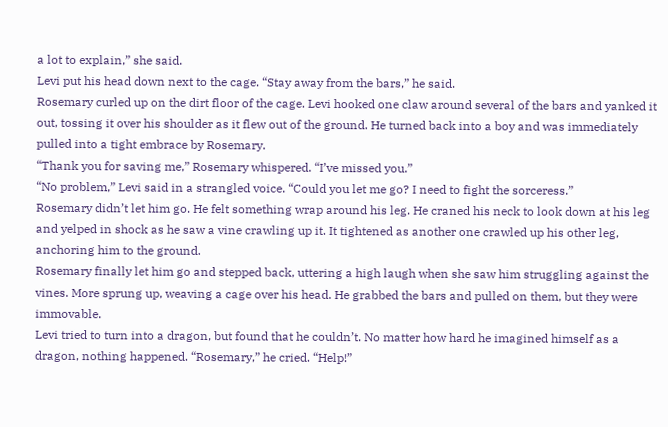a lot to explain,” she said.
Levi put his head down next to the cage. “Stay away from the bars,” he said.
Rosemary curled up on the dirt floor of the cage. Levi hooked one claw around several of the bars and yanked it out, tossing it over his shoulder as it flew out of the ground. He turned back into a boy and was immediately pulled into a tight embrace by Rosemary.
“Thank you for saving me,” Rosemary whispered. “I’ve missed you.”
“No problem,” Levi said in a strangled voice. “Could you let me go? I need to fight the sorceress.”
Rosemary didn’t let him go. He felt something wrap around his leg. He craned his neck to look down at his leg and yelped in shock as he saw a vine crawling up it. It tightened as another one crawled up his other leg, anchoring him to the ground.
Rosemary finally let him go and stepped back, uttering a high laugh when she saw him struggling against the vines. More sprung up, weaving a cage over his head. He grabbed the bars and pulled on them, but they were immovable.
Levi tried to turn into a dragon, but found that he couldn’t. No matter how hard he imagined himself as a dragon, nothing happened. “Rosemary,” he cried. “Help!”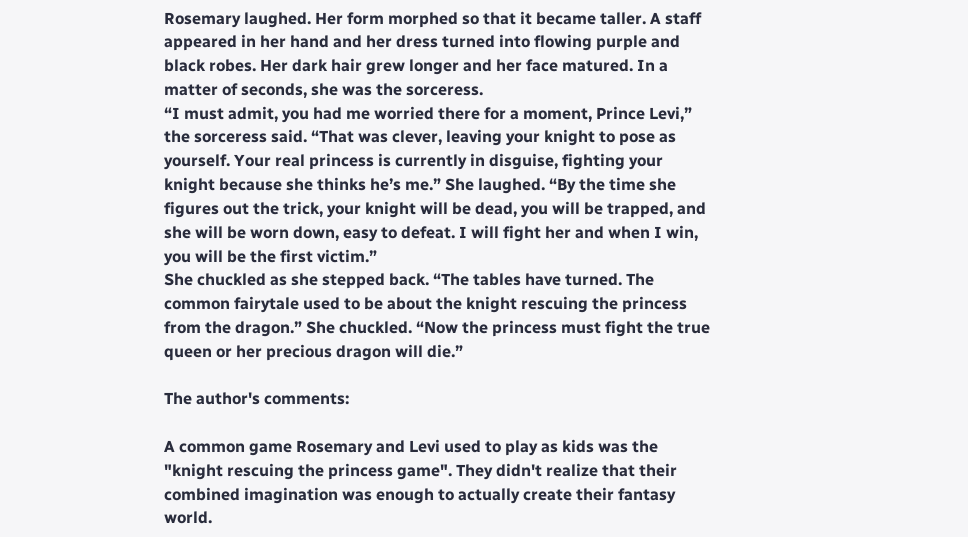Rosemary laughed. Her form morphed so that it became taller. A staff appeared in her hand and her dress turned into flowing purple and black robes. Her dark hair grew longer and her face matured. In a matter of seconds, she was the sorceress.
“I must admit, you had me worried there for a moment, Prince Levi,” the sorceress said. “That was clever, leaving your knight to pose as yourself. Your real princess is currently in disguise, fighting your knight because she thinks he’s me.” She laughed. “By the time she figures out the trick, your knight will be dead, you will be trapped, and she will be worn down, easy to defeat. I will fight her and when I win, you will be the first victim.”
She chuckled as she stepped back. “The tables have turned. The common fairytale used to be about the knight rescuing the princess from the dragon.” She chuckled. “Now the princess must fight the true queen or her precious dragon will die.”

The author's comments:

A common game Rosemary and Levi used to play as kids was the "knight rescuing the princess game". They didn't realize that their combined imagination was enough to actually create their fantasy world.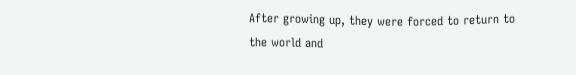After growing up, they were forced to return to the world and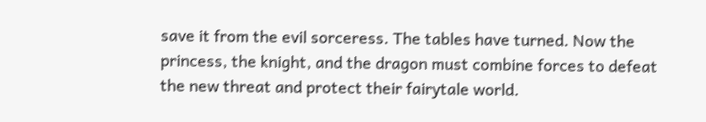save it from the evil sorceress. The tables have turned. Now the princess, the knight, and the dragon must combine forces to defeat the new threat and protect their fairytale world.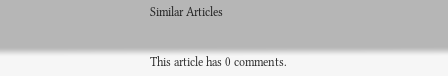Similar Articles


This article has 0 comments.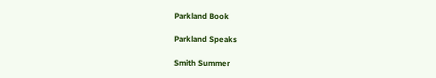Parkland Book

Parkland Speaks

Smith Summer